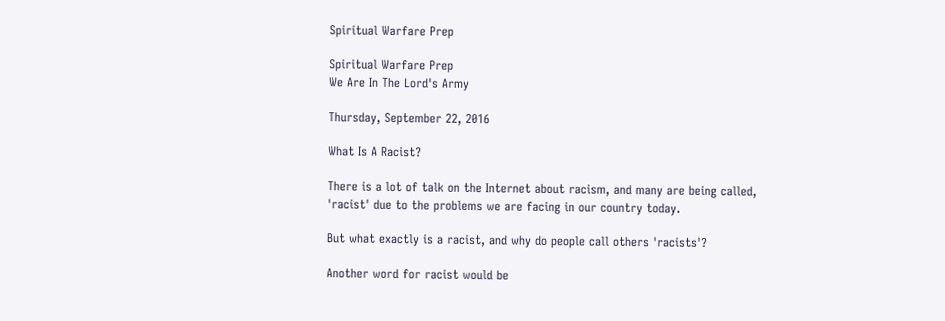Spiritual Warfare Prep

Spiritual Warfare Prep
We Are In The Lord's Army

Thursday, September 22, 2016

What Is A Racist?

There is a lot of talk on the Internet about racism, and many are being called, 'racist' due to the problems we are facing in our country today.

But what exactly is a racist, and why do people call others 'racists'?

Another word for racist would be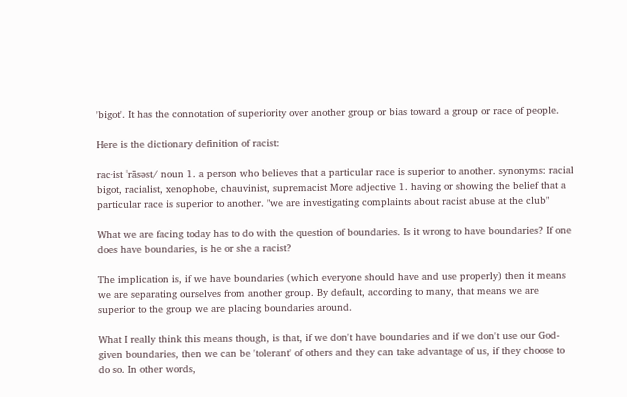'bigot'. It has the connotation of superiority over another group or bias toward a group or race of people.

Here is the dictionary definition of racist:

rac·ist ˈrāsəst/ noun 1. a person who believes that a particular race is superior to another. synonyms: racial bigot, racialist, xenophobe, chauvinist, supremacist More adjective 1. having or showing the belief that a particular race is superior to another. "we are investigating complaints about racist abuse at the club"

What we are facing today has to do with the question of boundaries. Is it wrong to have boundaries? If one does have boundaries, is he or she a racist?

The implication is, if we have boundaries (which everyone should have and use properly) then it means we are separating ourselves from another group. By default, according to many, that means we are superior to the group we are placing boundaries around.

What I really think this means though, is that, if we don't have boundaries and if we don't use our God-given boundaries, then we can be 'tolerant' of others and they can take advantage of us, if they choose to do so. In other words,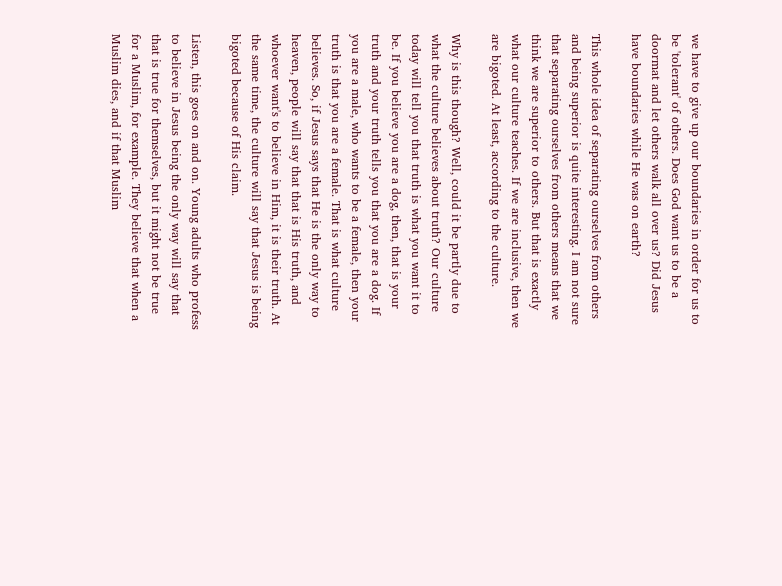we have to give up our boundaries in order for us to be 'tolerant' of others. Does God want us to be a doormat and let others walk all over us? Did Jesus have boundaries while He was on earth?

This whole idea of separating ourselves from others and being superior is quite interesting. I am not sure that separating ourselves from others means that we think we are superior to others. But that is exactly what our culture teaches. If we are inclusive, then we are bigoted. At least, according to the culture.

Why is this though? Well, could it be partly due to what the culture believes about truth? Our culture today will tell you that truth is what you want it to be. If you believe you are a dog, then, that is your truth and your truth tells you that you are a dog. If you are a male, who wants to be a female, then your truth is that you are a female. That is what culture believes. So, if Jesus says that He is the only way to heaven, people will say that that is His truth, and whoever want's to believe in Him, it is their truth. At the same time, the culture will say that Jesus is being bigoted because of His claim.

Listen, this goes on and on. Young adults who profess to believe in Jesus being the only way will say that that is true for themselves, but it might not be true for a Muslim, for example. They believe that when a Muslim dies, and if that Muslim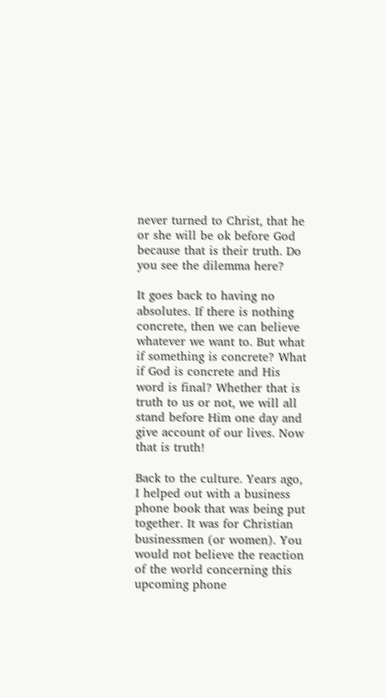never turned to Christ, that he or she will be ok before God because that is their truth. Do you see the dilemma here?

It goes back to having no absolutes. If there is nothing concrete, then we can believe whatever we want to. But what if something is concrete? What if God is concrete and His word is final? Whether that is truth to us or not, we will all stand before Him one day and give account of our lives. Now that is truth!

Back to the culture. Years ago, I helped out with a business phone book that was being put together. It was for Christian businessmen (or women). You would not believe the reaction of the world concerning this upcoming phone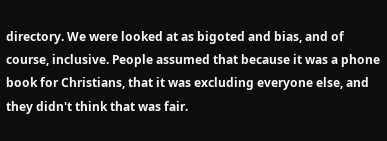directory. We were looked at as bigoted and bias, and of course, inclusive. People assumed that because it was a phone book for Christians, that it was excluding everyone else, and they didn't think that was fair.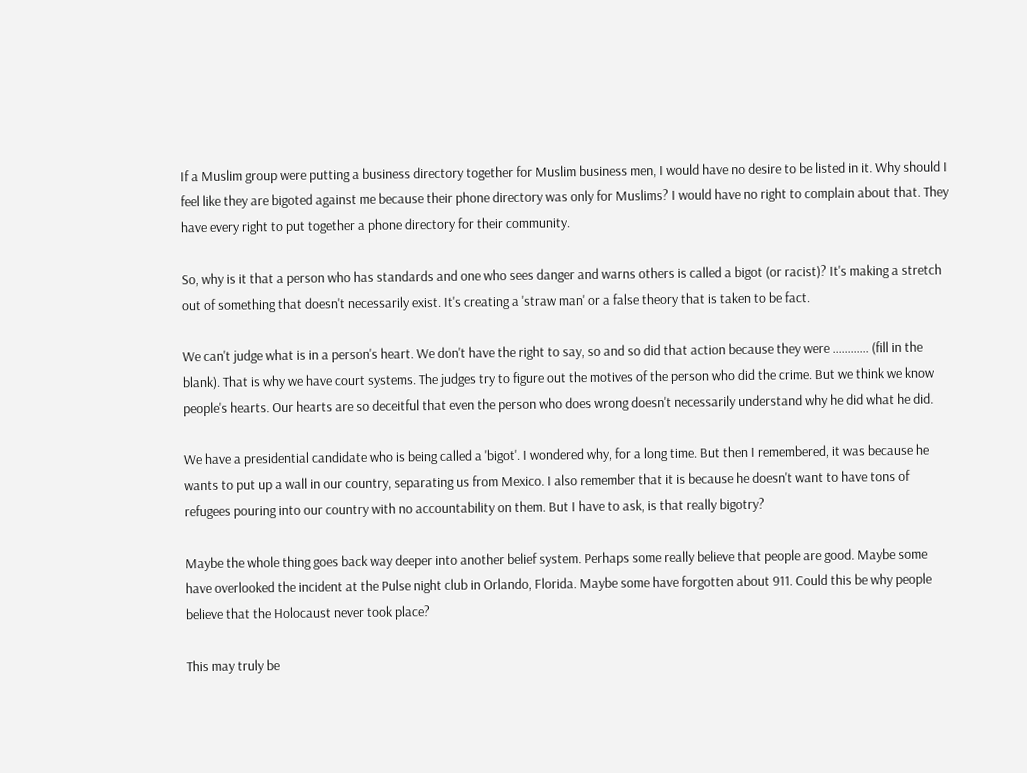If a Muslim group were putting a business directory together for Muslim business men, I would have no desire to be listed in it. Why should I feel like they are bigoted against me because their phone directory was only for Muslims? I would have no right to complain about that. They have every right to put together a phone directory for their community.

So, why is it that a person who has standards and one who sees danger and warns others is called a bigot (or racist)? It's making a stretch out of something that doesn't necessarily exist. It's creating a 'straw man' or a false theory that is taken to be fact.

We can't judge what is in a person's heart. We don't have the right to say, so and so did that action because they were ............ (fill in the blank). That is why we have court systems. The judges try to figure out the motives of the person who did the crime. But we think we know people's hearts. Our hearts are so deceitful that even the person who does wrong doesn't necessarily understand why he did what he did.

We have a presidential candidate who is being called a 'bigot'. I wondered why, for a long time. But then I remembered, it was because he wants to put up a wall in our country, separating us from Mexico. I also remember that it is because he doesn't want to have tons of refugees pouring into our country with no accountability on them. But I have to ask, is that really bigotry?

Maybe the whole thing goes back way deeper into another belief system. Perhaps some really believe that people are good. Maybe some have overlooked the incident at the Pulse night club in Orlando, Florida. Maybe some have forgotten about 911. Could this be why people believe that the Holocaust never took place?

This may truly be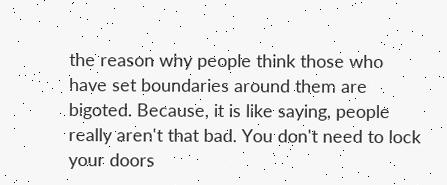the reason why people think those who have set boundaries around them are bigoted. Because, it is like saying, people really aren't that bad. You don't need to lock your doors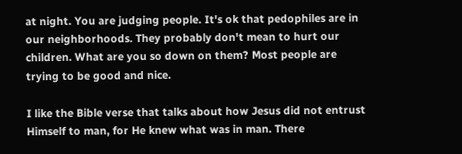at night. You are judging people. It's ok that pedophiles are in our neighborhoods. They probably don't mean to hurt our children. What are you so down on them? Most people are trying to be good and nice.

I like the Bible verse that talks about how Jesus did not entrust Himself to man, for He knew what was in man. There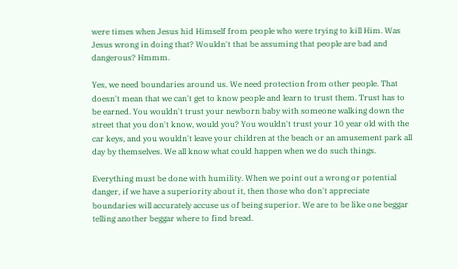were times when Jesus hid Himself from people who were trying to kill Him. Was Jesus wrong in doing that? Wouldn't that be assuming that people are bad and dangerous? Hmmm.

Yes, we need boundaries around us. We need protection from other people. That doesn't mean that we can't get to know people and learn to trust them. Trust has to be earned. You wouldn't trust your newborn baby with someone walking down the street that you don't know, would you? You wouldn't trust your 10 year old with the car keys, and you wouldn't leave your children at the beach or an amusement park all day by themselves. We all know what could happen when we do such things.

Everything must be done with humility. When we point out a wrong or potential danger, if we have a superiority about it, then those who don't appreciate boundaries will accurately accuse us of being superior. We are to be like one beggar telling another beggar where to find bread.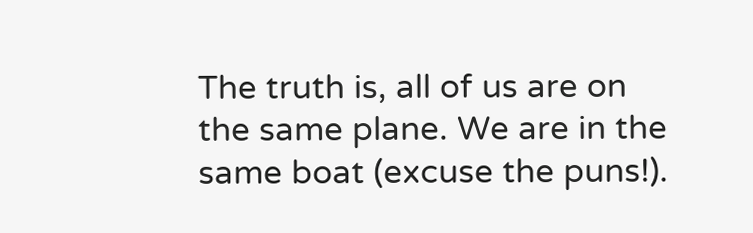The truth is, all of us are on the same plane. We are in the same boat (excuse the puns!).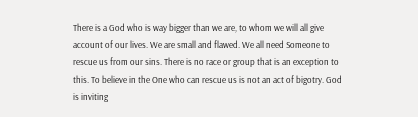There is a God who is way bigger than we are, to whom we will all give account of our lives. We are small and flawed. We all need Someone to rescue us from our sins. There is no race or group that is an exception to this. To believe in the One who can rescue us is not an act of bigotry. God is inviting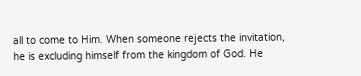all to come to Him. When someone rejects the invitation, he is excluding himself from the kingdom of God. He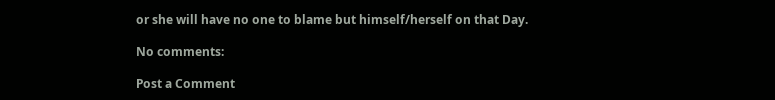or she will have no one to blame but himself/herself on that Day.

No comments:

Post a Comment